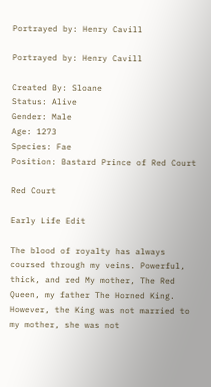Portrayed by: Henry Cavill

Portrayed by: Henry Cavill

Created By: Sloane
Status: Alive
Gender: Male
Age: 1273
Species: Fae
Position: Bastard Prince of Red Court

Red Court

Early Life Edit

The blood of royalty has always coursed through my veins. Powerful, thick, and red My mother, The Red Queen, my father The Horned King. However, the King was not married to my mother, she was not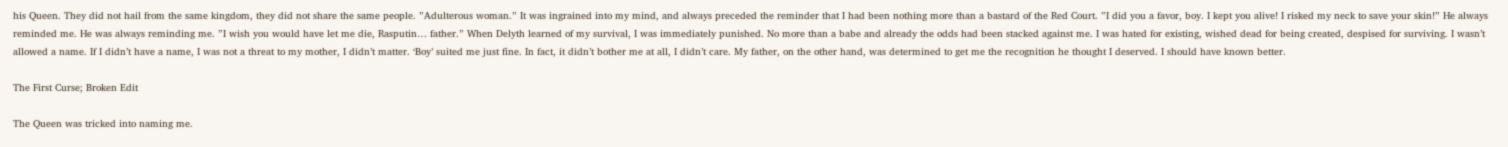his Queen. They did not hail from the same kingdom, they did not share the same people. ”Adulterous woman.” It was ingrained into my mind, and always preceded the reminder that I had been nothing more than a bastard of the Red Court. ”I did you a favor, boy. I kept you alive! I risked my neck to save your skin!” He always reminded me. He was always reminding me. ”I wish you would have let me die, Rasputin… father.” When Delyth learned of my survival, I was immediately punished. No more than a babe and already the odds had been stacked against me. I was hated for existing, wished dead for being created, despised for surviving. I wasn’t allowed a name. If I didn’t have a name, I was not a threat to my mother, I didn’t matter. ‘Boy’ suited me just fine. In fact, it didn’t bother me at all, I didn’t care. My father, on the other hand, was determined to get me the recognition he thought I deserved. I should have known better.

The First Curse; Broken Edit

The Queen was tricked into naming me.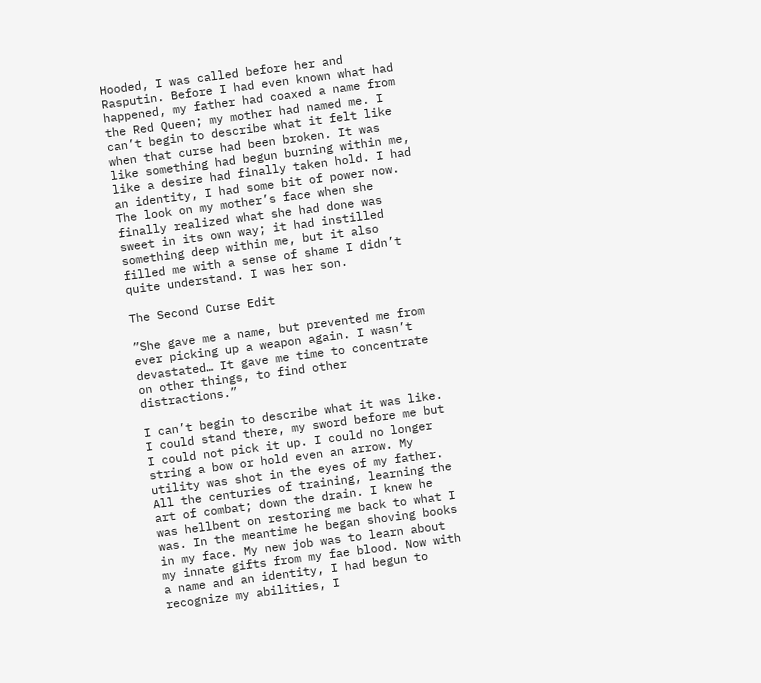Hooded, I was called before her and Rasputin. Before I had even known what had happened, my father had coaxed a name from the Red Queen; my mother had named me. I can’t begin to describe what it felt like when that curse had been broken. It was like something had begun burning within me, like a desire had finally taken hold. I had an identity, I had some bit of power now. The look on my mother’s face when she finally realized what she had done was sweet in its own way; it had instilled something deep within me, but it also filled me with a sense of shame I didn’t quite understand. I was her son.

The Second Curse Edit

”She gave me a name, but prevented me from ever picking up a weapon again. I wasn’t devastated… It gave me time to concentrate on other things, to find other distractions.”

I can’t begin to describe what it was like. I could stand there, my sword before me but I could not pick it up. I could no longer string a bow or hold even an arrow. My utility was shot in the eyes of my father. All the centuries of training, learning the art of combat; down the drain. I knew he was hellbent on restoring me back to what I was. In the meantime he began shoving books in my face. My new job was to learn about my innate gifts from my fae blood. Now with a name and an identity, I had begun to recognize my abilities, I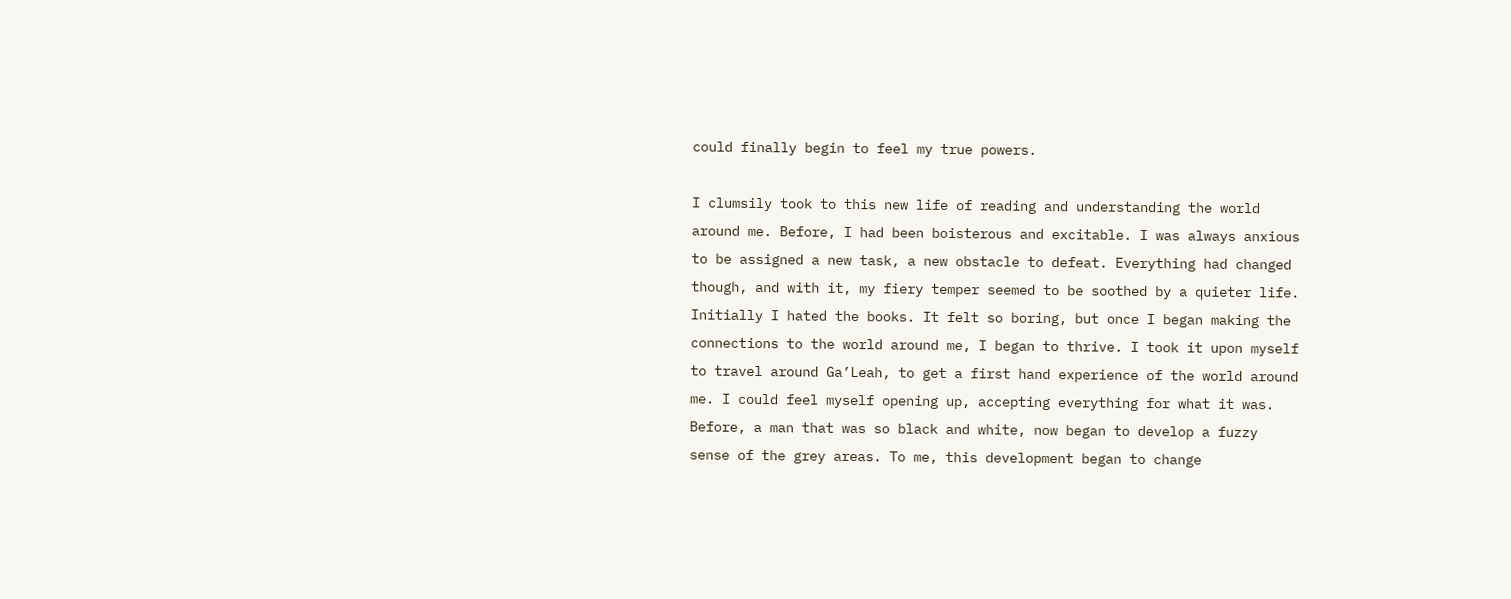could finally begin to feel my true powers.

I clumsily took to this new life of reading and understanding the world around me. Before, I had been boisterous and excitable. I was always anxious to be assigned a new task, a new obstacle to defeat. Everything had changed though, and with it, my fiery temper seemed to be soothed by a quieter life. Initially I hated the books. It felt so boring, but once I began making the connections to the world around me, I began to thrive. I took it upon myself to travel around Ga’Leah, to get a first hand experience of the world around me. I could feel myself opening up, accepting everything for what it was. Before, a man that was so black and white, now began to develop a fuzzy sense of the grey areas. To me, this development began to change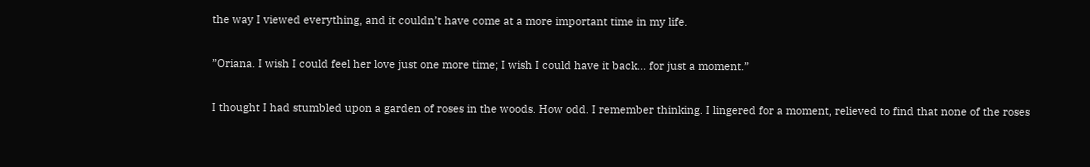the way I viewed everything, and it couldn’t have come at a more important time in my life.

”Oriana. I wish I could feel her love just one more time; I wish I could have it back... for just a moment.”

I thought I had stumbled upon a garden of roses in the woods. How odd. I remember thinking. I lingered for a moment, relieved to find that none of the roses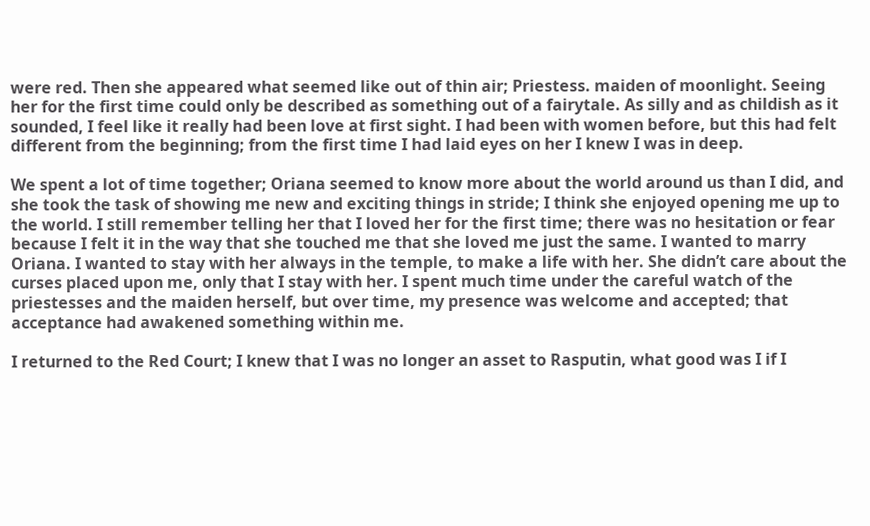were red. Then she appeared what seemed like out of thin air; Priestess. maiden of moonlight. Seeing her for the first time could only be described as something out of a fairytale. As silly and as childish as it sounded, I feel like it really had been love at first sight. I had been with women before, but this had felt different from the beginning; from the first time I had laid eyes on her I knew I was in deep.

We spent a lot of time together; Oriana seemed to know more about the world around us than I did, and she took the task of showing me new and exciting things in stride; I think she enjoyed opening me up to the world. I still remember telling her that I loved her for the first time; there was no hesitation or fear because I felt it in the way that she touched me that she loved me just the same. I wanted to marry Oriana. I wanted to stay with her always in the temple, to make a life with her. She didn’t care about the curses placed upon me, only that I stay with her. I spent much time under the careful watch of the priestesses and the maiden herself, but over time, my presence was welcome and accepted; that acceptance had awakened something within me.

I returned to the Red Court; I knew that I was no longer an asset to Rasputin, what good was I if I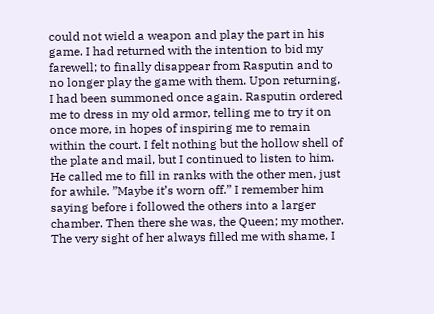could not wield a weapon and play the part in his game. I had returned with the intention to bid my farewell; to finally disappear from Rasputin and to no longer play the game with them. Upon returning, I had been summoned once again. Rasputin ordered me to dress in my old armor, telling me to try it on once more, in hopes of inspiring me to remain within the court. I felt nothing but the hollow shell of the plate and mail, but I continued to listen to him. He called me to fill in ranks with the other men, just for awhile. ”Maybe it’s worn off.” I remember him saying before i followed the others into a larger chamber. Then there she was, the Queen; my mother. The very sight of her always filled me with shame, I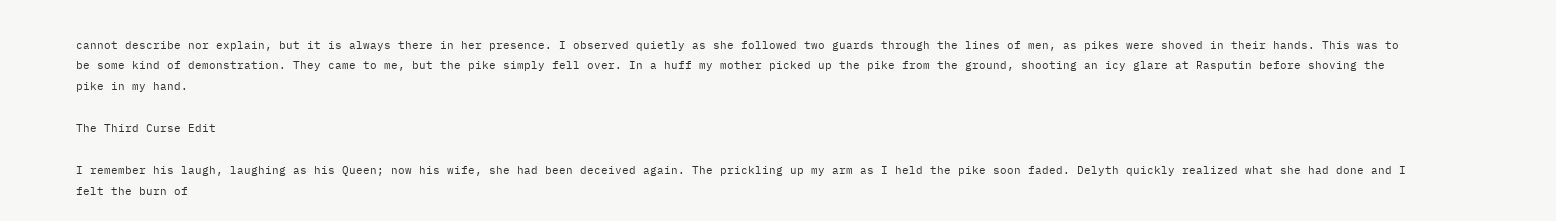cannot describe nor explain, but it is always there in her presence. I observed quietly as she followed two guards through the lines of men, as pikes were shoved in their hands. This was to be some kind of demonstration. They came to me, but the pike simply fell over. In a huff my mother picked up the pike from the ground, shooting an icy glare at Rasputin before shoving the pike in my hand.

The Third Curse Edit

I remember his laugh, laughing as his Queen; now his wife, she had been deceived again. The prickling up my arm as I held the pike soon faded. Delyth quickly realized what she had done and I felt the burn of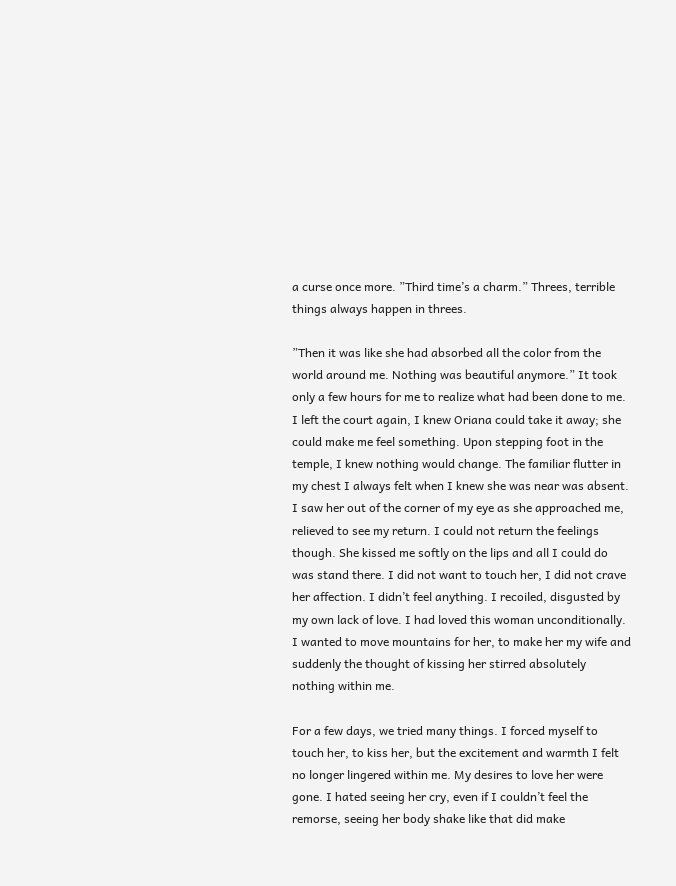a curse once more. ”Third time’s a charm.” Threes, terrible things always happen in threes.

”Then it was like she had absorbed all the color from the world around me. Nothing was beautiful anymore.” It took only a few hours for me to realize what had been done to me. I left the court again, I knew Oriana could take it away; she could make me feel something. Upon stepping foot in the temple, I knew nothing would change. The familiar flutter in my chest I always felt when I knew she was near was absent. I saw her out of the corner of my eye as she approached me, relieved to see my return. I could not return the feelings though. She kissed me softly on the lips and all I could do was stand there. I did not want to touch her, I did not crave her affection. I didn’t feel anything. I recoiled, disgusted by my own lack of love. I had loved this woman unconditionally. I wanted to move mountains for her, to make her my wife and suddenly the thought of kissing her stirred absolutely nothing within me.

For a few days, we tried many things. I forced myself to touch her, to kiss her, but the excitement and warmth I felt no longer lingered within me. My desires to love her were gone. I hated seeing her cry, even if I couldn’t feel the remorse, seeing her body shake like that did make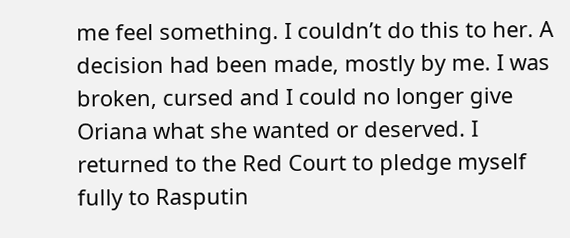me feel something. I couldn’t do this to her. A decision had been made, mostly by me. I was broken, cursed and I could no longer give Oriana what she wanted or deserved. I returned to the Red Court to pledge myself fully to Rasputin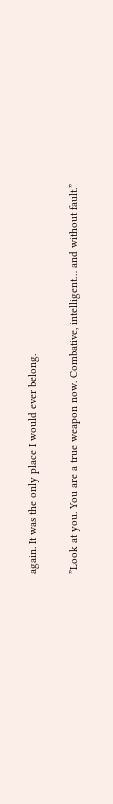again. It was the only place I would ever belong.

”Look at you. You are a true weapon now. Combative, intelligent… and without fault.”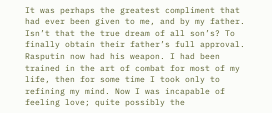It was perhaps the greatest compliment that had ever been given to me, and by my father. Isn’t that the true dream of all son’s? To finally obtain their father’s full approval. Rasputin now had his weapon. I had been trained in the art of combat for most of my life, then for some time I took only to refining my mind. Now I was incapable of feeling love; quite possibly the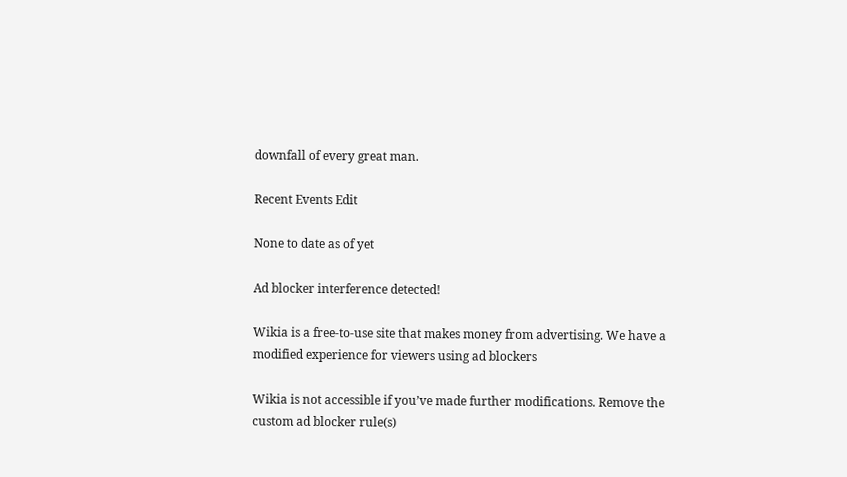downfall of every great man.

Recent Events Edit

None to date as of yet

Ad blocker interference detected!

Wikia is a free-to-use site that makes money from advertising. We have a modified experience for viewers using ad blockers

Wikia is not accessible if you’ve made further modifications. Remove the custom ad blocker rule(s)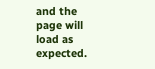and the page will load as expected.